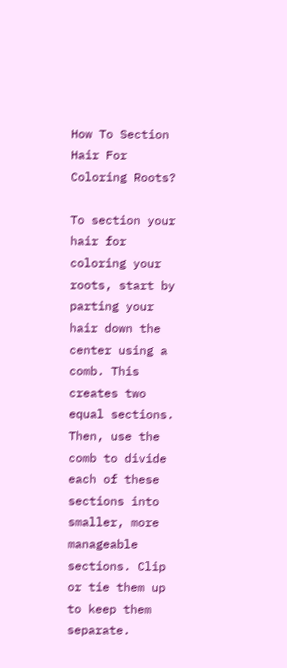How To Section Hair For Coloring Roots?

To section your hair for coloring your roots, start by parting your hair down the center using a comb. This creates two equal sections. Then, use the comb to divide each of these sections into smaller, more manageable sections. Clip or tie them up to keep them separate.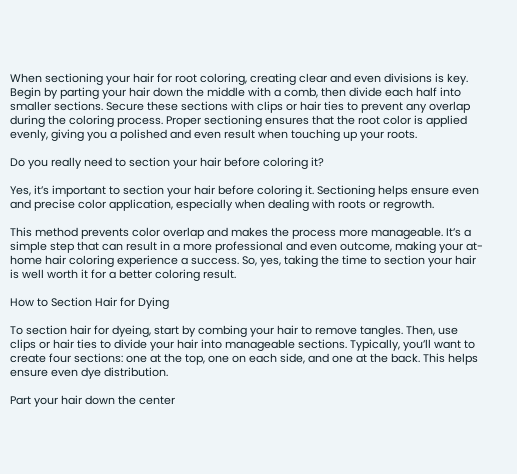When sectioning your hair for root coloring, creating clear and even divisions is key. Begin by parting your hair down the middle with a comb, then divide each half into smaller sections. Secure these sections with clips or hair ties to prevent any overlap during the coloring process. Proper sectioning ensures that the root color is applied evenly, giving you a polished and even result when touching up your roots.

Do you really need to section your hair before coloring it?

Yes, it’s important to section your hair before coloring it. Sectioning helps ensure even and precise color application, especially when dealing with roots or regrowth.

This method prevents color overlap and makes the process more manageable. It’s a simple step that can result in a more professional and even outcome, making your at-home hair coloring experience a success. So, yes, taking the time to section your hair is well worth it for a better coloring result.

How to Section Hair for Dying

To section hair for dyeing, start by combing your hair to remove tangles. Then, use clips or hair ties to divide your hair into manageable sections. Typically, you’ll want to create four sections: one at the top, one on each side, and one at the back. This helps ensure even dye distribution.

Part your hair down the center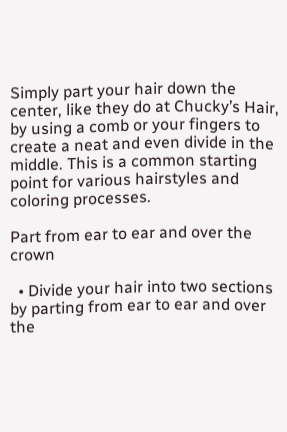Simply part your hair down the center, like they do at Chucky’s Hair, by using a comb or your fingers to create a neat and even divide in the middle. This is a common starting point for various hairstyles and coloring processes.

Part from ear to ear and over the crown

  • Divide your hair into two sections by parting from ear to ear and over the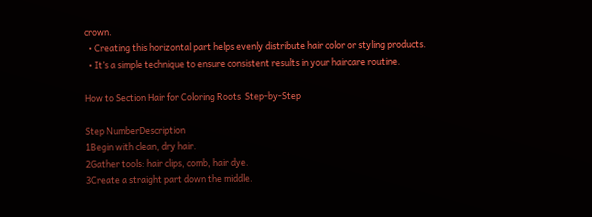crown.
  • Creating this horizontal part helps evenly distribute hair color or styling products.
  • It’s a simple technique to ensure consistent results in your haircare routine.

How to Section Hair for Coloring Roots  Step-by-Step

Step NumberDescription
1Begin with clean, dry hair.
2Gather tools: hair clips, comb, hair dye.
3Create a straight part down the middle.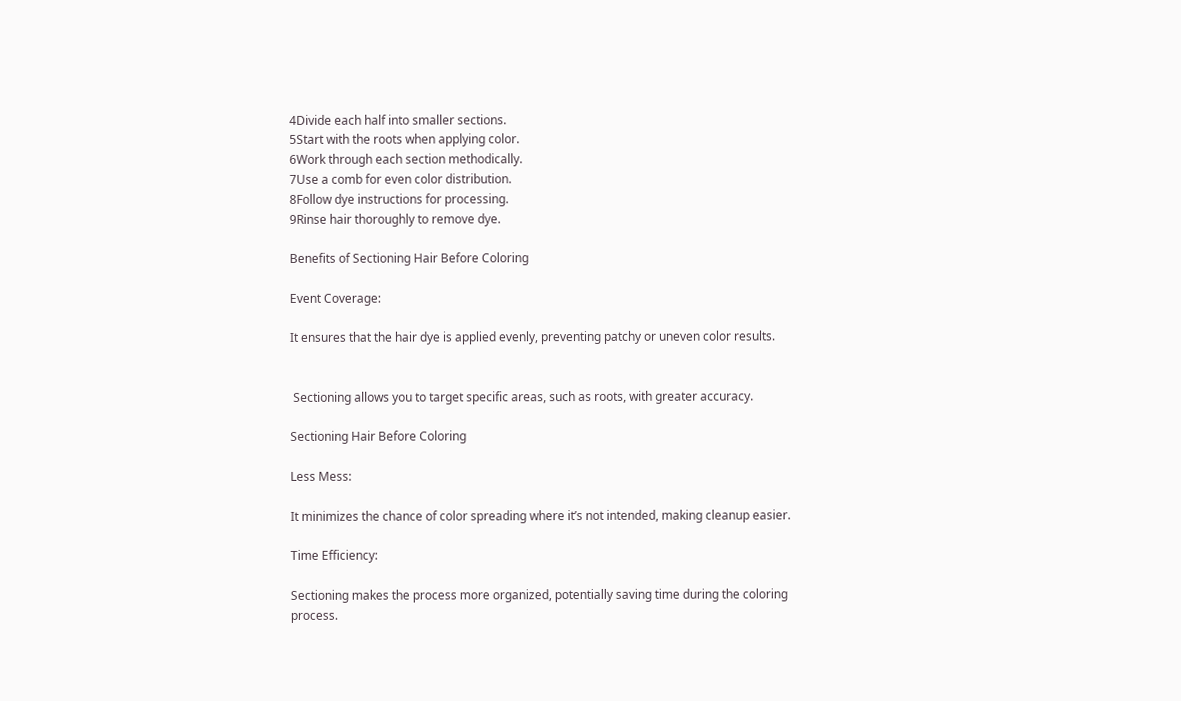4Divide each half into smaller sections.
5Start with the roots when applying color.
6Work through each section methodically.
7Use a comb for even color distribution.
8Follow dye instructions for processing.
9Rinse hair thoroughly to remove dye.

Benefits of Sectioning Hair Before Coloring

Event Coverage:

It ensures that the hair dye is applied evenly, preventing patchy or uneven color results.


 Sectioning allows you to target specific areas, such as roots, with greater accuracy.

Sectioning Hair Before Coloring

Less Mess:

It minimizes the chance of color spreading where it’s not intended, making cleanup easier.

Time Efficiency:

Sectioning makes the process more organized, potentially saving time during the coloring process.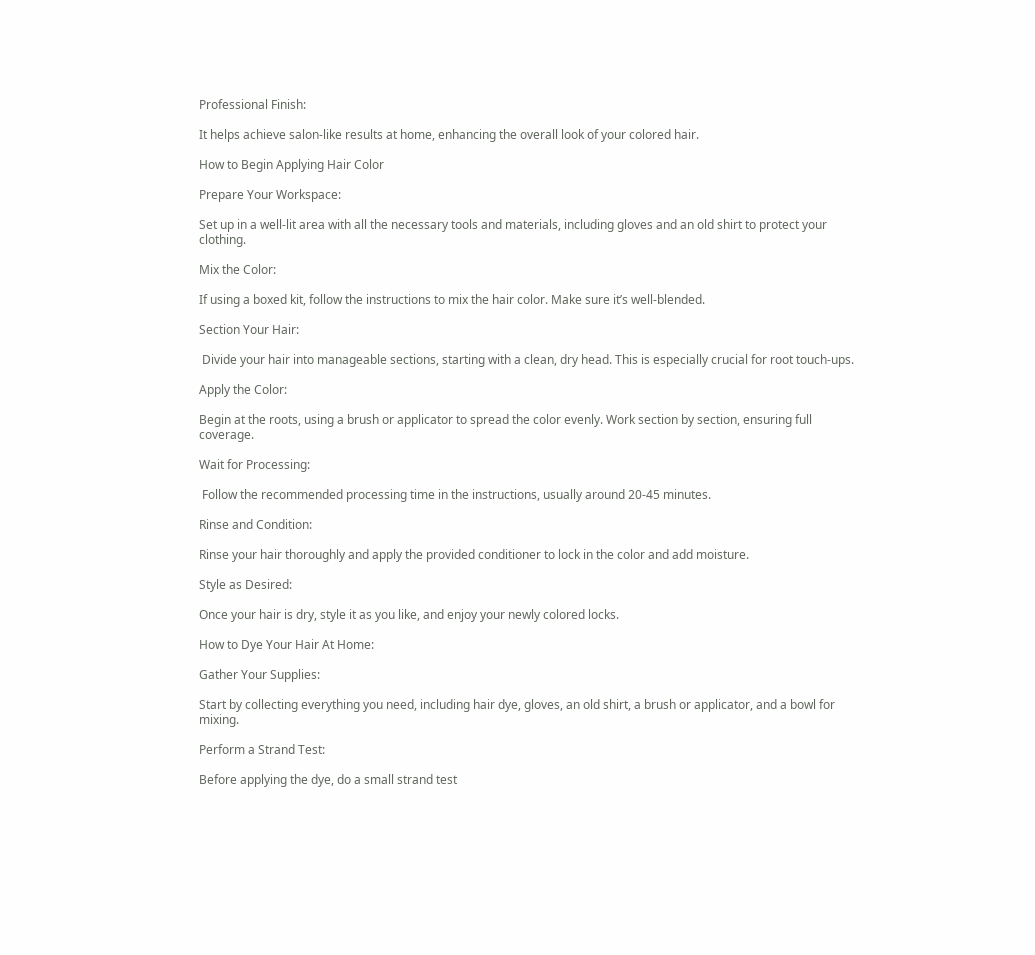Professional Finish:

It helps achieve salon-like results at home, enhancing the overall look of your colored hair.

How to Begin Applying Hair Color

Prepare Your Workspace:

Set up in a well-lit area with all the necessary tools and materials, including gloves and an old shirt to protect your clothing.

Mix the Color:

If using a boxed kit, follow the instructions to mix the hair color. Make sure it’s well-blended.

Section Your Hair:

 Divide your hair into manageable sections, starting with a clean, dry head. This is especially crucial for root touch-ups.

Apply the Color:

Begin at the roots, using a brush or applicator to spread the color evenly. Work section by section, ensuring full coverage.

Wait for Processing:

 Follow the recommended processing time in the instructions, usually around 20-45 minutes.

Rinse and Condition:

Rinse your hair thoroughly and apply the provided conditioner to lock in the color and add moisture.

Style as Desired:

Once your hair is dry, style it as you like, and enjoy your newly colored locks.

How to Dye Your Hair At Home:

Gather Your Supplies:

Start by collecting everything you need, including hair dye, gloves, an old shirt, a brush or applicator, and a bowl for mixing.

Perform a Strand Test:

Before applying the dye, do a small strand test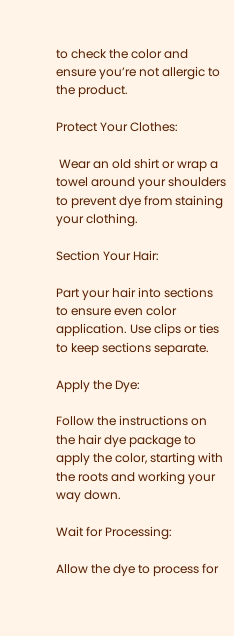to check the color and ensure you’re not allergic to the product.

Protect Your Clothes:

 Wear an old shirt or wrap a towel around your shoulders to prevent dye from staining your clothing.

Section Your Hair:

Part your hair into sections to ensure even color application. Use clips or ties to keep sections separate.

Apply the Dye:

Follow the instructions on the hair dye package to apply the color, starting with the roots and working your way down.

Wait for Processing:

Allow the dye to process for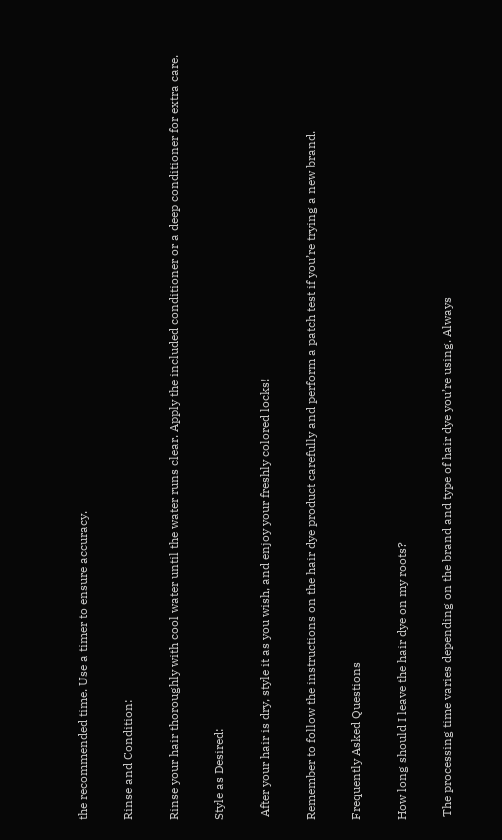the recommended time. Use a timer to ensure accuracy.

Rinse and Condition:

Rinse your hair thoroughly with cool water until the water runs clear. Apply the included conditioner or a deep conditioner for extra care.

Style as Desired:

 After your hair is dry, style it as you wish, and enjoy your freshly colored locks!

Remember to follow the instructions on the hair dye product carefully and perform a patch test if you’re trying a new brand.

Frequently Asked Questions

How long should I leave the hair dye on my roots?

 The processing time varies depending on the brand and type of hair dye you’re using. Always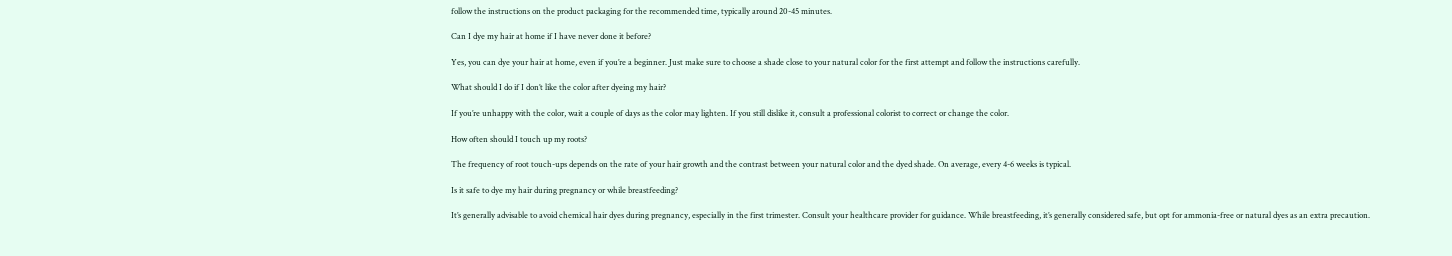follow the instructions on the product packaging for the recommended time, typically around 20-45 minutes.

Can I dye my hair at home if I have never done it before?

Yes, you can dye your hair at home, even if you’re a beginner. Just make sure to choose a shade close to your natural color for the first attempt and follow the instructions carefully.

What should I do if I don’t like the color after dyeing my hair?

If you’re unhappy with the color, wait a couple of days as the color may lighten. If you still dislike it, consult a professional colorist to correct or change the color.

How often should I touch up my roots?

The frequency of root touch-ups depends on the rate of your hair growth and the contrast between your natural color and the dyed shade. On average, every 4-6 weeks is typical.

Is it safe to dye my hair during pregnancy or while breastfeeding?

It’s generally advisable to avoid chemical hair dyes during pregnancy, especially in the first trimester. Consult your healthcare provider for guidance. While breastfeeding, it’s generally considered safe, but opt for ammonia-free or natural dyes as an extra precaution.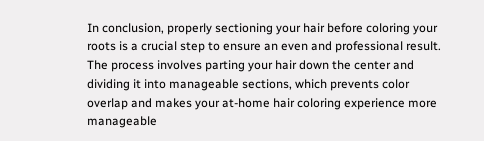In conclusion, properly sectioning your hair before coloring your roots is a crucial step to ensure an even and professional result. The process involves parting your hair down the center and dividing it into manageable sections, which prevents color overlap and makes your at-home hair coloring experience more manageable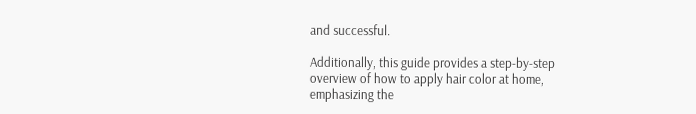and successful.

Additionally, this guide provides a step-by-step overview of how to apply hair color at home, emphasizing the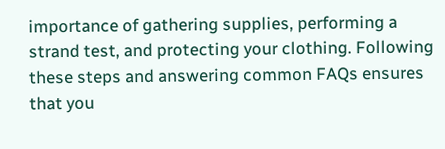importance of gathering supplies, performing a strand test, and protecting your clothing. Following these steps and answering common FAQs ensures that you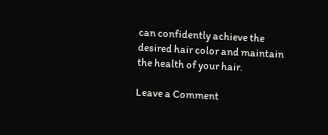can confidently achieve the desired hair color and maintain the health of your hair.

Leave a Comment